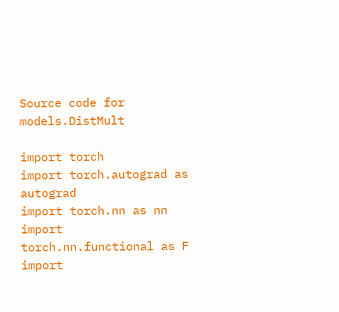Source code for models.DistMult

import torch
import torch.autograd as autograd
import torch.nn as nn
import torch.nn.functional as F
import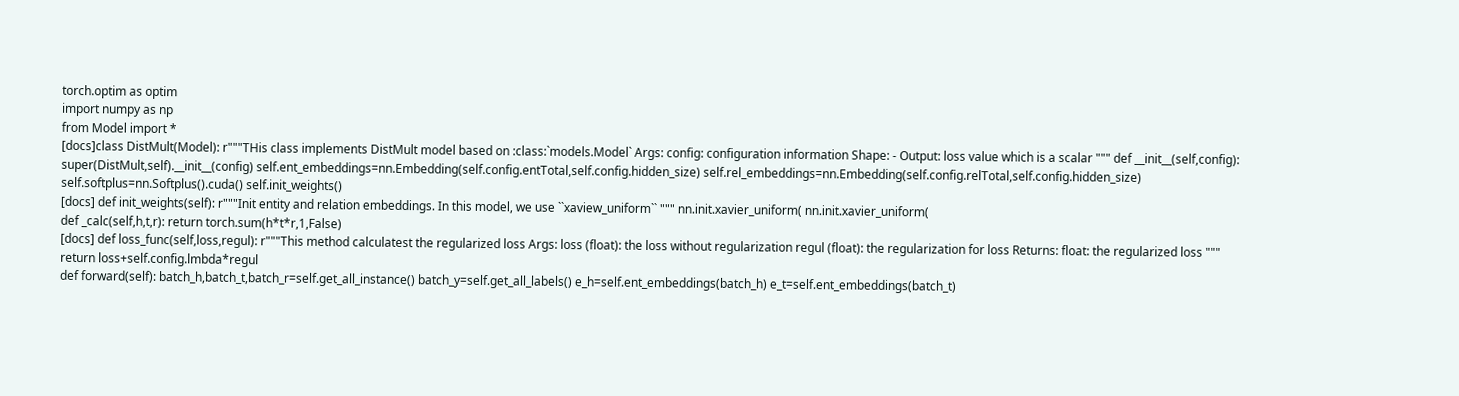torch.optim as optim
import numpy as np
from Model import *
[docs]class DistMult(Model): r"""THis class implements DistMult model based on :class:`models.Model` Args: config: configuration information Shape: - Output: loss value which is a scalar """ def __init__(self,config): super(DistMult,self).__init__(config) self.ent_embeddings=nn.Embedding(self.config.entTotal,self.config.hidden_size) self.rel_embeddings=nn.Embedding(self.config.relTotal,self.config.hidden_size) self.softplus=nn.Softplus().cuda() self.init_weights()
[docs] def init_weights(self): r"""Init entity and relation embeddings. In this model, we use ``xaview_uniform`` """ nn.init.xavier_uniform( nn.init.xavier_uniform(
def _calc(self,h,t,r): return torch.sum(h*t*r,1,False)
[docs] def loss_func(self,loss,regul): r"""This method calculatest the regularized loss Args: loss (float): the loss without regularization regul (float): the regularization for loss Returns: float: the regularized loss """ return loss+self.config.lmbda*regul
def forward(self): batch_h,batch_t,batch_r=self.get_all_instance() batch_y=self.get_all_labels() e_h=self.ent_embeddings(batch_h) e_t=self.ent_embeddings(batch_t)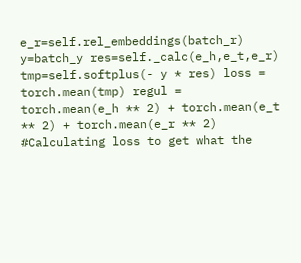e_r=self.rel_embeddings(batch_r) y=batch_y res=self._calc(e_h,e_t,e_r) tmp=self.softplus(- y * res) loss = torch.mean(tmp) regul = torch.mean(e_h ** 2) + torch.mean(e_t ** 2) + torch.mean(e_r ** 2) #Calculating loss to get what the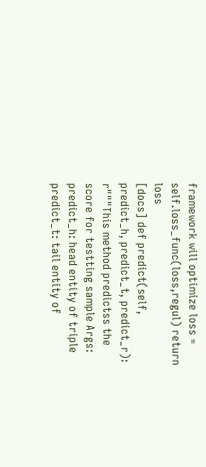framework will optimize loss = self.loss_func(loss,regul) return loss
[docs] def predict(self, predict_h, predict_t, predict_r): r"""This method predictss the score for testting sample Args: predict_h: head entity of triple predict_t: tail entity of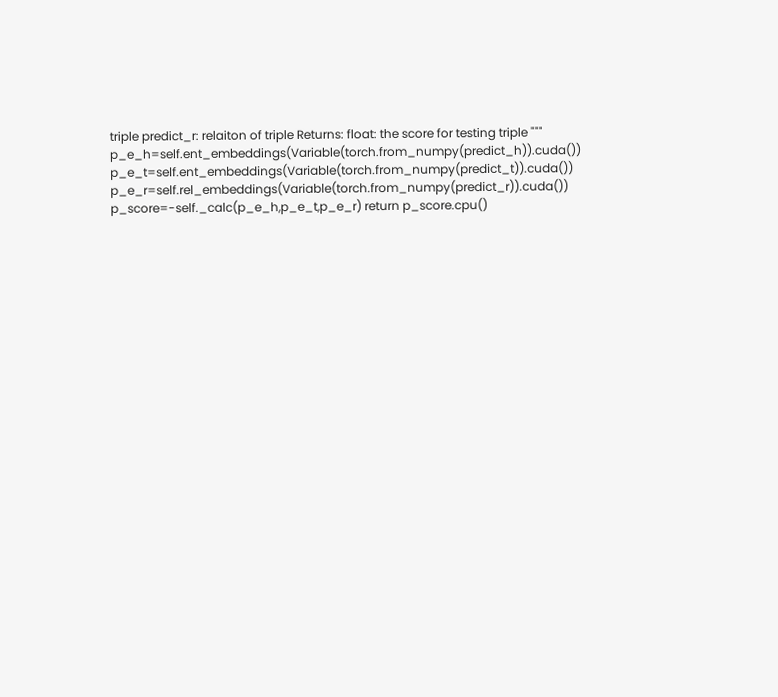triple predict_r: relaiton of triple Returns: float: the score for testing triple """ p_e_h=self.ent_embeddings(Variable(torch.from_numpy(predict_h)).cuda()) p_e_t=self.ent_embeddings(Variable(torch.from_numpy(predict_t)).cuda()) p_e_r=self.rel_embeddings(Variable(torch.from_numpy(predict_r)).cuda()) p_score=-self._calc(p_e_h,p_e_t,p_e_r) return p_score.cpu()